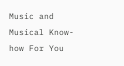Music and Musical Know-how For You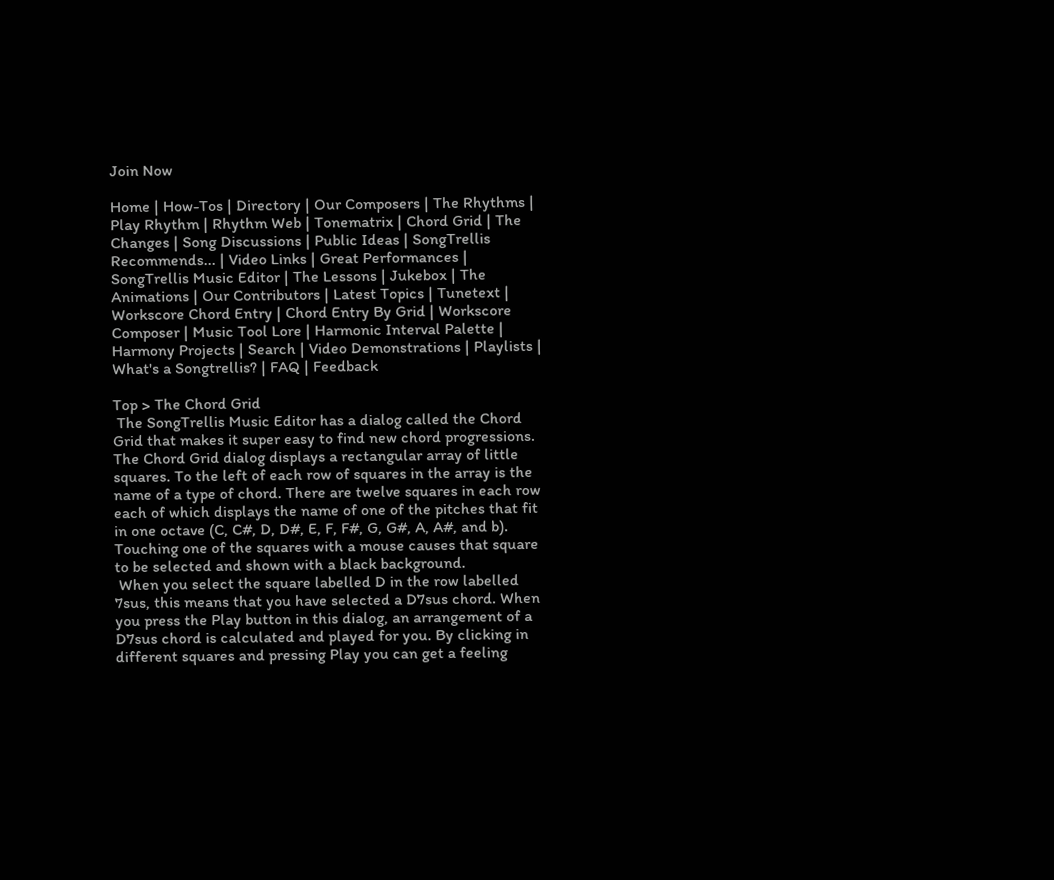Join Now

Home | How-Tos | Directory | Our Composers | The Rhythms | Play Rhythm | Rhythm Web | Tonematrix | Chord Grid | The Changes | Song Discussions | Public Ideas | SongTrellis Recommends... | Video Links | Great Performances | SongTrellis Music Editor | The Lessons | Jukebox | The Animations | Our Contributors | Latest Topics | Tunetext | Workscore Chord Entry | Chord Entry By Grid | Workscore Composer | Music Tool Lore | Harmonic Interval Palette | Harmony Projects | Search | Video Demonstrations | Playlists | What's a Songtrellis? | FAQ | Feedback

Top > The Chord Grid
 The SongTrellis Music Editor has a dialog called the Chord Grid that makes it super easy to find new chord progressions. The Chord Grid dialog displays a rectangular array of little squares. To the left of each row of squares in the array is the name of a type of chord. There are twelve squares in each row each of which displays the name of one of the pitches that fit in one octave (C, C#, D, D#, E, F, F#, G, G#, A, A#, and b). Touching one of the squares with a mouse causes that square to be selected and shown with a black background.
 When you select the square labelled D in the row labelled 7sus, this means that you have selected a D7sus chord. When you press the Play button in this dialog, an arrangement of a D7sus chord is calculated and played for you. By clicking in different squares and pressing Play you can get a feeling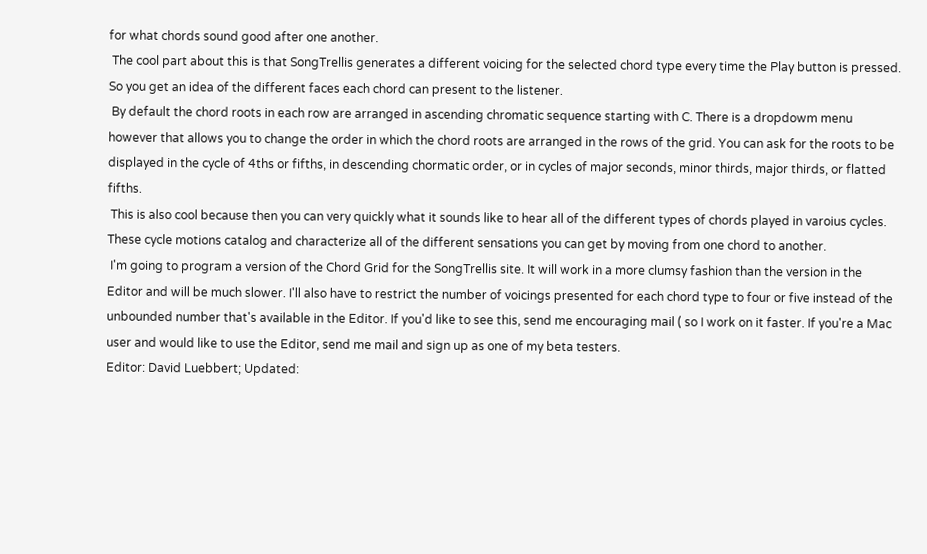for what chords sound good after one another.
 The cool part about this is that SongTrellis generates a different voicing for the selected chord type every time the Play button is pressed. So you get an idea of the different faces each chord can present to the listener.
 By default the chord roots in each row are arranged in ascending chromatic sequence starting with C. There is a dropdowm menu however that allows you to change the order in which the chord roots are arranged in the rows of the grid. You can ask for the roots to be displayed in the cycle of 4ths or fifths, in descending chormatic order, or in cycles of major seconds, minor thirds, major thirds, or flatted fifths.
 This is also cool because then you can very quickly what it sounds like to hear all of the different types of chords played in varoius cycles. These cycle motions catalog and characterize all of the different sensations you can get by moving from one chord to another.
 I'm going to program a version of the Chord Grid for the SongTrellis site. It will work in a more clumsy fashion than the version in the Editor and will be much slower. I'll also have to restrict the number of voicings presented for each chord type to four or five instead of the unbounded number that's available in the Editor. If you'd like to see this, send me encouraging mail ( so I work on it faster. If you're a Mac user and would like to use the Editor, send me mail and sign up as one of my beta testers.
Editor: David Luebbert; Updated: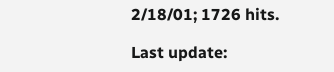2/18/01; 1726 hits.

Last update: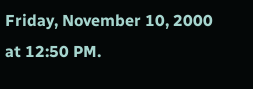Friday, November 10, 2000 at 12:50 PM.